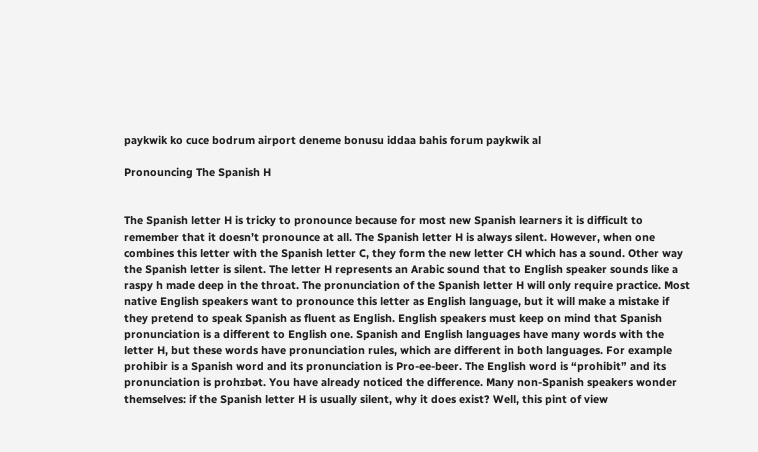paykwik ko cuce bodrum airport deneme bonusu iddaa bahis forum paykwik al

Pronouncing The Spanish H


The Spanish letter H is tricky to pronounce because for most new Spanish learners it is difficult to remember that it doesn’t pronounce at all. The Spanish letter H is always silent. However, when one combines this letter with the Spanish letter C, they form the new letter CH which has a sound. Other way the Spanish letter is silent. The letter H represents an Arabic sound that to English speaker sounds like a raspy h made deep in the throat. The pronunciation of the Spanish letter H will only require practice. Most native English speakers want to pronounce this letter as English language, but it will make a mistake if they pretend to speak Spanish as fluent as English. English speakers must keep on mind that Spanish pronunciation is a different to English one. Spanish and English languages have many words with the letter H, but these words have pronunciation rules, which are different in both languages. For example prohibir is a Spanish word and its pronunciation is Pro-ee-beer. The English word is “prohibit” and its pronunciation is prohɪbət. You have already noticed the difference. Many non-Spanish speakers wonder themselves: if the Spanish letter H is usually silent, why it does exist? Well, this pint of view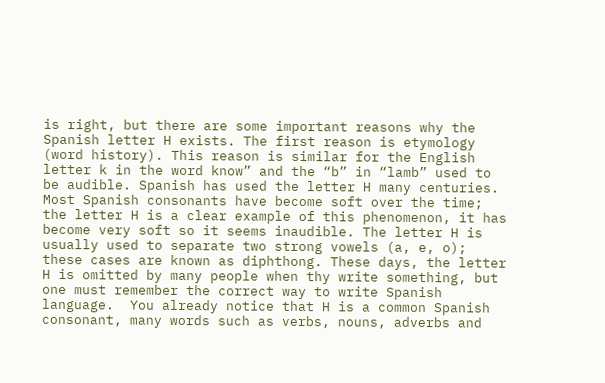is right, but there are some important reasons why the Spanish letter H exists. The first reason is etymology (word history). This reason is similar for the English letter k in the word know” and the “b” in “lamb” used to be audible. Spanish has used the letter H many centuries. Most Spanish consonants have become soft over the time; the letter H is a clear example of this phenomenon, it has become very soft so it seems inaudible. The letter H is usually used to separate two strong vowels (a, e, o); these cases are known as diphthong. These days, the letter H is omitted by many people when thy write something, but one must remember the correct way to write Spanish language.  You already notice that H is a common Spanish consonant, many words such as verbs, nouns, adverbs and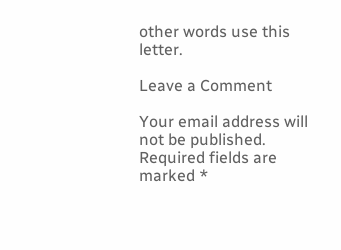other words use this letter.

Leave a Comment

Your email address will not be published. Required fields are marked *